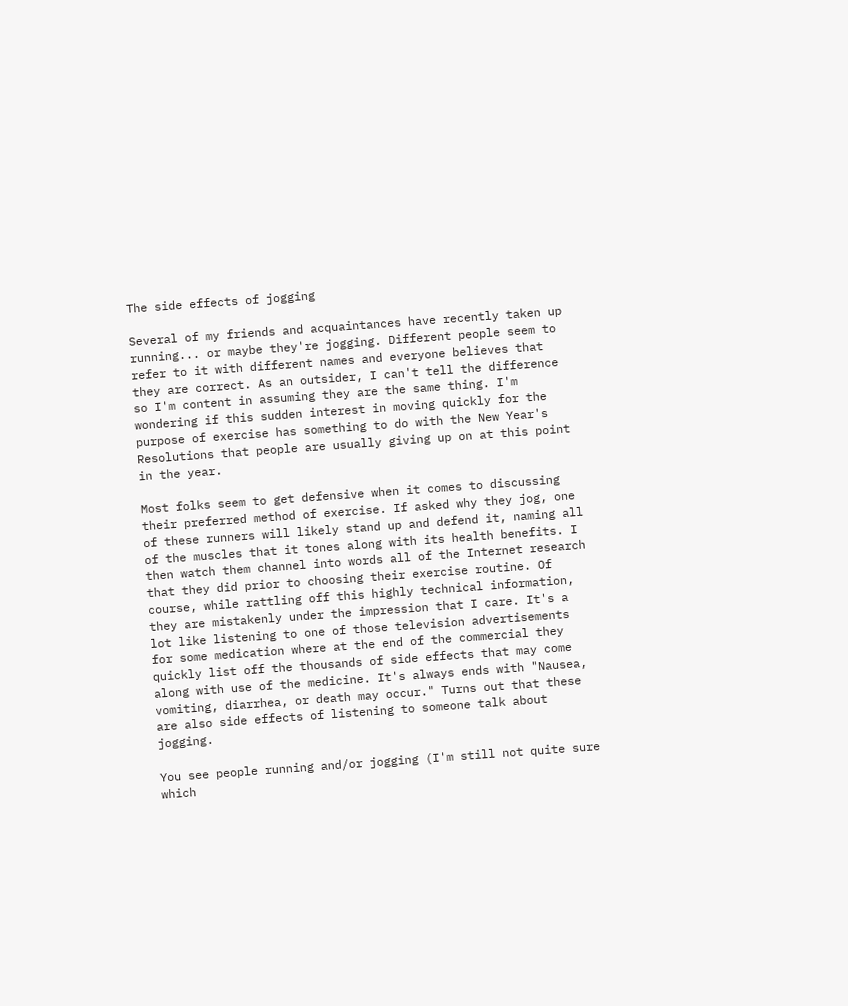The side effects of jogging

Several of my friends and acquaintances have recently taken up running... or maybe they're jogging. Different people seem to refer to it with different names and everyone believes that they are correct. As an outsider, I can't tell the difference so I'm content in assuming they are the same thing. I'm wondering if this sudden interest in moving quickly for the purpose of exercise has something to do with the New Year's Resolutions that people are usually giving up on at this point in the year.

Most folks seem to get defensive when it comes to discussing their preferred method of exercise. If asked why they jog, one of these runners will likely stand up and defend it, naming all of the muscles that it tones along with its health benefits. I then watch them channel into words all of the Internet research that they did prior to choosing their exercise routine. Of course, while rattling off this highly technical information, they are mistakenly under the impression that I care. It's a lot like listening to one of those television advertisements for some medication where at the end of the commercial they quickly list off the thousands of side effects that may come along with use of the medicine. It's always ends with "Nausea, vomiting, diarrhea, or death may occur." Turns out that these are also side effects of listening to someone talk about jogging.

You see people running and/or jogging (I'm still not quite sure which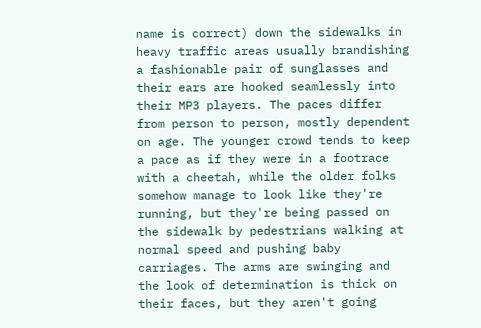name is correct) down the sidewalks in heavy traffic areas usually brandishing a fashionable pair of sunglasses and their ears are hooked seamlessly into their MP3 players. The paces differ from person to person, mostly dependent on age. The younger crowd tends to keep a pace as if they were in a footrace with a cheetah, while the older folks somehow manage to look like they're running, but they're being passed on the sidewalk by pedestrians walking at normal speed and pushing baby carriages. The arms are swinging and the look of determination is thick on their faces, but they aren't going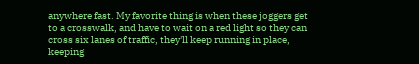anywhere fast. My favorite thing is when these joggers get to a crosswalk, and have to wait on a red light so they can cross six lanes of traffic, they'll keep running in place, keeping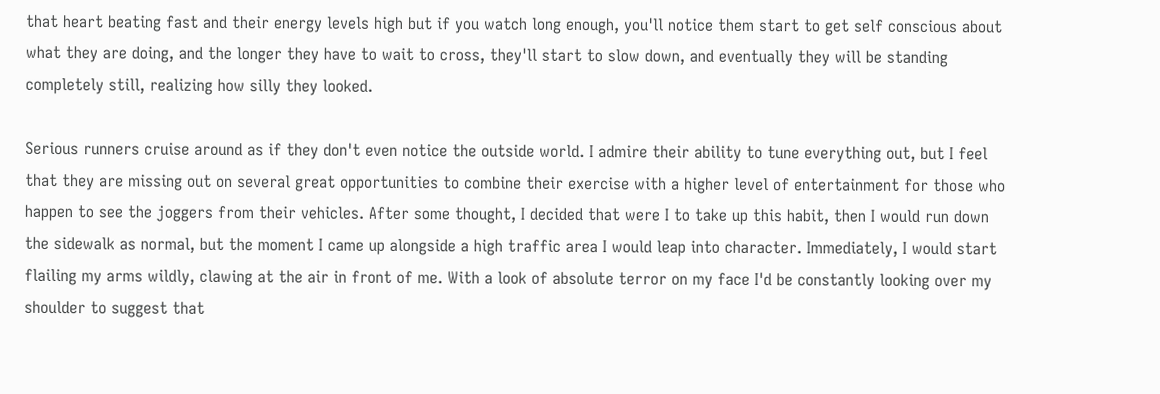that heart beating fast and their energy levels high but if you watch long enough, you'll notice them start to get self conscious about what they are doing, and the longer they have to wait to cross, they'll start to slow down, and eventually they will be standing completely still, realizing how silly they looked.

Serious runners cruise around as if they don't even notice the outside world. I admire their ability to tune everything out, but I feel that they are missing out on several great opportunities to combine their exercise with a higher level of entertainment for those who happen to see the joggers from their vehicles. After some thought, I decided that were I to take up this habit, then I would run down the sidewalk as normal, but the moment I came up alongside a high traffic area I would leap into character. Immediately, I would start flailing my arms wildly, clawing at the air in front of me. With a look of absolute terror on my face I'd be constantly looking over my shoulder to suggest that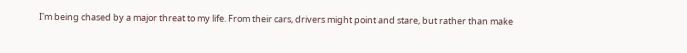I'm being chased by a major threat to my life. From their cars, drivers might point and stare, but rather than make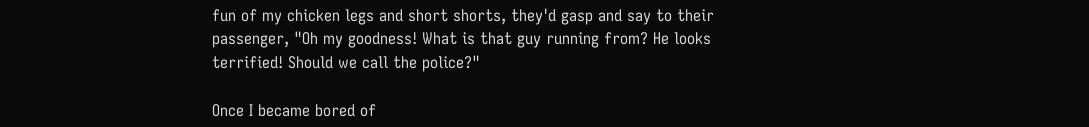fun of my chicken legs and short shorts, they'd gasp and say to their passenger, "Oh my goodness! What is that guy running from? He looks terrified! Should we call the police?"

Once I became bored of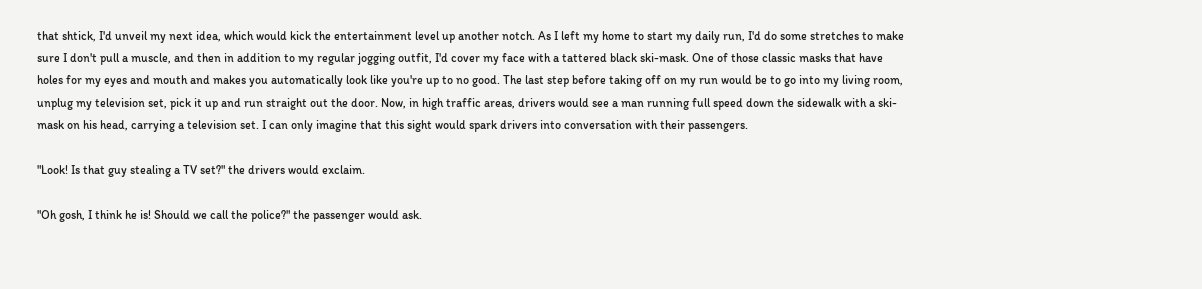that shtick, I'd unveil my next idea, which would kick the entertainment level up another notch. As I left my home to start my daily run, I'd do some stretches to make sure I don't pull a muscle, and then in addition to my regular jogging outfit, I'd cover my face with a tattered black ski-mask. One of those classic masks that have holes for my eyes and mouth and makes you automatically look like you're up to no good. The last step before taking off on my run would be to go into my living room, unplug my television set, pick it up and run straight out the door. Now, in high traffic areas, drivers would see a man running full speed down the sidewalk with a ski-mask on his head, carrying a television set. I can only imagine that this sight would spark drivers into conversation with their passengers.

"Look! Is that guy stealing a TV set?" the drivers would exclaim.

"Oh gosh, I think he is! Should we call the police?" the passenger would ask.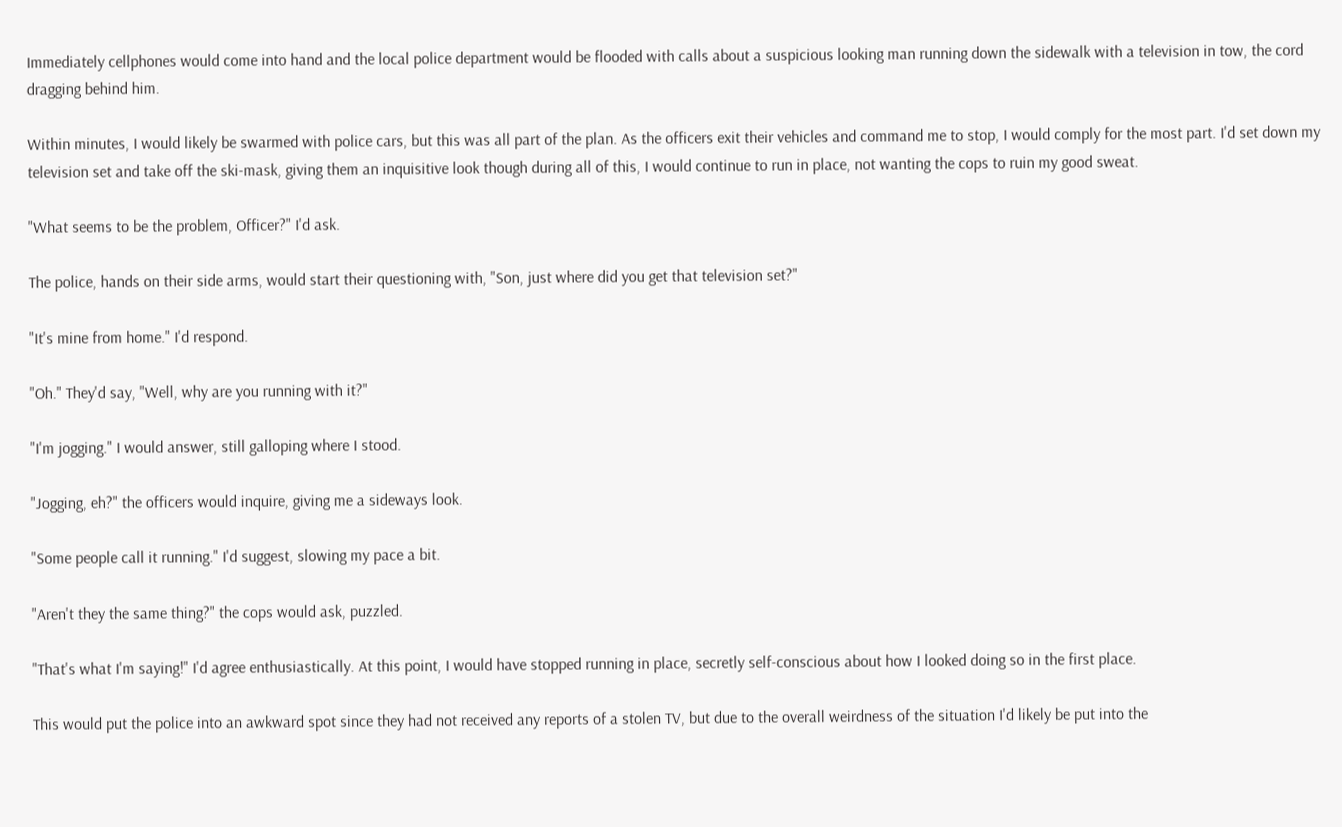Immediately cellphones would come into hand and the local police department would be flooded with calls about a suspicious looking man running down the sidewalk with a television in tow, the cord dragging behind him.

Within minutes, I would likely be swarmed with police cars, but this was all part of the plan. As the officers exit their vehicles and command me to stop, I would comply for the most part. I'd set down my television set and take off the ski-mask, giving them an inquisitive look though during all of this, I would continue to run in place, not wanting the cops to ruin my good sweat.

"What seems to be the problem, Officer?" I'd ask.

The police, hands on their side arms, would start their questioning with, "Son, just where did you get that television set?"

"It's mine from home." I'd respond.

"Oh." They'd say, "Well, why are you running with it?"

"I'm jogging." I would answer, still galloping where I stood.

"Jogging, eh?" the officers would inquire, giving me a sideways look.

"Some people call it running." I'd suggest, slowing my pace a bit.

"Aren't they the same thing?" the cops would ask, puzzled.

"That's what I'm saying!" I'd agree enthusiastically. At this point, I would have stopped running in place, secretly self-conscious about how I looked doing so in the first place.

This would put the police into an awkward spot since they had not received any reports of a stolen TV, but due to the overall weirdness of the situation I'd likely be put into the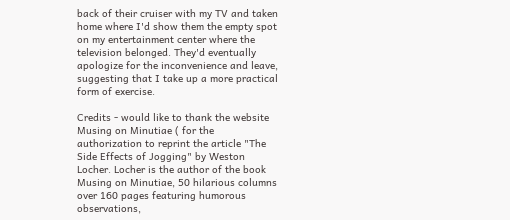back of their cruiser with my TV and taken home where I'd show them the empty spot on my entertainment center where the television belonged. They'd eventually apologize for the inconvenience and leave, suggesting that I take up a more practical form of exercise.

Credits - would like to thank the website Musing on Minutiae ( for the authorization to reprint the article "The Side Effects of Jogging" by Weston Locher. Locher is the author of the book Musing on Minutiae, 50 hilarious columns over 160 pages featuring humorous observations,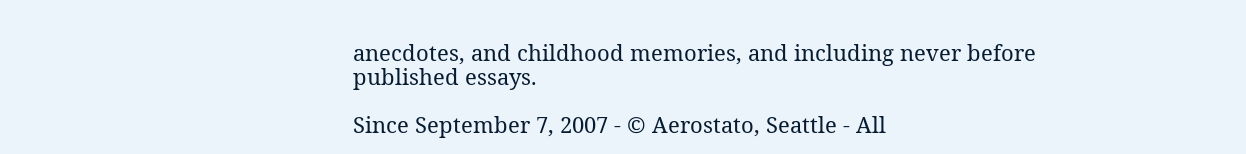anecdotes, and childhood memories, and including never before published essays.

Since September 7, 2007 - © Aerostato, Seattle - All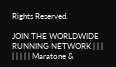Rights Reserved.

JOIN THE WORLDWIDE RUNNING NETWORK | | | | | | | | Maratone &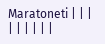Maratoneti | | | | | | | | |